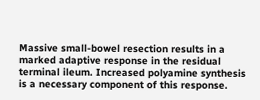Massive small-bowel resection results in a marked adaptive response in the residual terminal ileum. Increased polyamine synthesis is a necessary component of this response.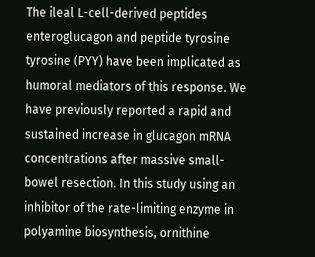The ileal L-cell-derived peptides enteroglucagon and peptide tyrosine tyrosine (PYY) have been implicated as humoral mediators of this response. We have previously reported a rapid and sustained increase in glucagon mRNA concentrations after massive small-bowel resection. In this study using an inhibitor of the rate-limiting enzyme in polyamine biosynthesis, ornithine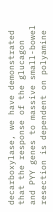decarboxylase, we have demonstrated that the response of the glucagon and PYY genes to massive small-bowel resection is dependent on polyamine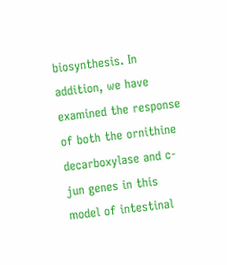biosynthesis. In addition, we have examined the response of both the ornithine decarboxylase and c-jun genes in this model of intestinal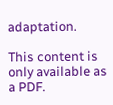adaptation.

This content is only available as a PDF.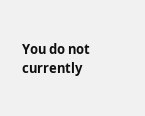You do not currently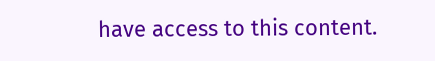have access to this content.